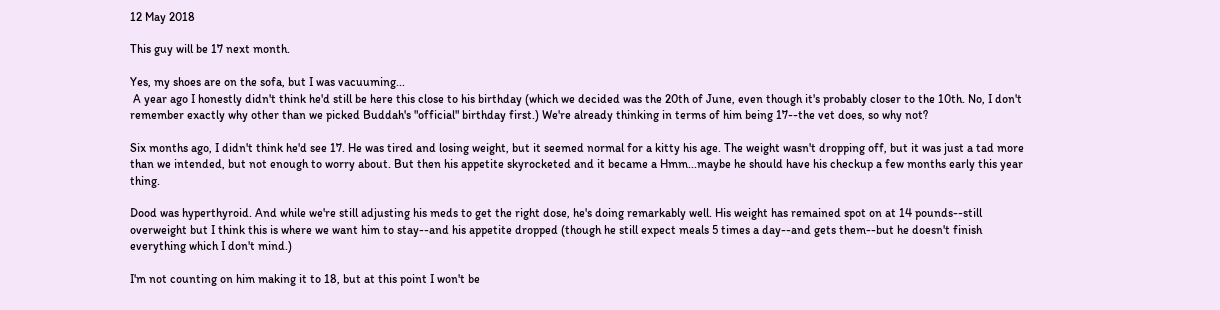12 May 2018

This guy will be 17 next month.

Yes, my shoes are on the sofa, but I was vacuuming...
 A year ago I honestly didn't think he'd still be here this close to his birthday (which we decided was the 20th of June, even though it's probably closer to the 10th. No, I don't remember exactly why other than we picked Buddah's "official" birthday first.) We're already thinking in terms of him being 17--the vet does, so why not?

Six months ago, I didn't think he'd see 17. He was tired and losing weight, but it seemed normal for a kitty his age. The weight wasn't dropping off, but it was just a tad more than we intended, but not enough to worry about. But then his appetite skyrocketed and it became a Hmm...maybe he should have his checkup a few months early this year thing.

Dood was hyperthyroid. And while we're still adjusting his meds to get the right dose, he's doing remarkably well. His weight has remained spot on at 14 pounds--still overweight but I think this is where we want him to stay--and his appetite dropped (though he still expect meals 5 times a day--and gets them--but he doesn't finish everything which I don't mind.)

I'm not counting on him making it to 18, but at this point I won't be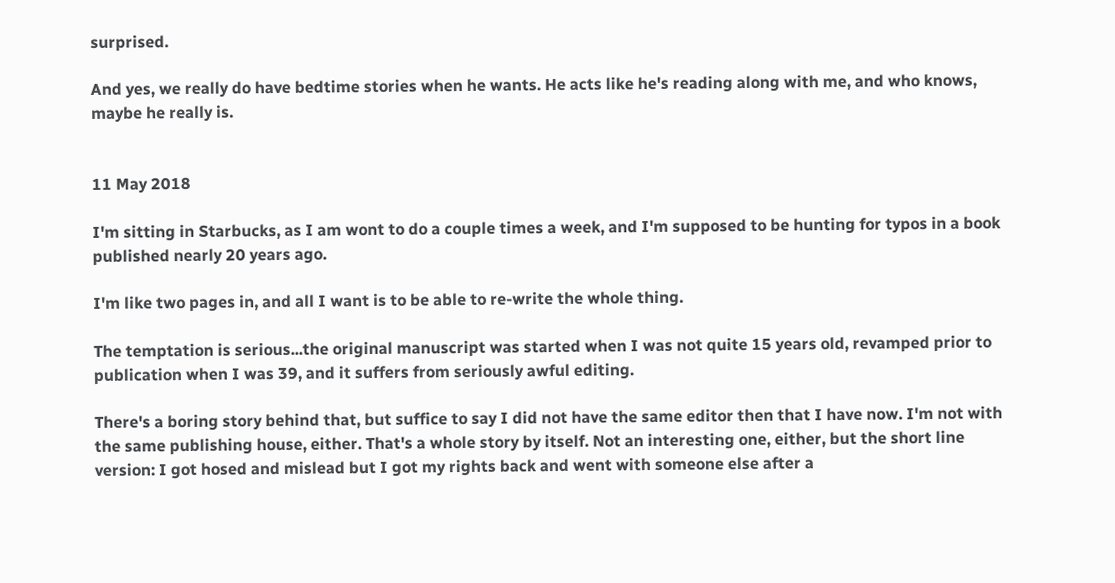surprised.

And yes, we really do have bedtime stories when he wants. He acts like he's reading along with me, and who knows, maybe he really is.


11 May 2018

I'm sitting in Starbucks, as I am wont to do a couple times a week, and I'm supposed to be hunting for typos in a book published nearly 20 years ago.

I'm like two pages in, and all I want is to be able to re-write the whole thing.

The temptation is serious...the original manuscript was started when I was not quite 15 years old, revamped prior to publication when I was 39, and it suffers from seriously awful editing.

There's a boring story behind that, but suffice to say I did not have the same editor then that I have now. I'm not with the same publishing house, either. That's a whole story by itself. Not an interesting one, either, but the short line version: I got hosed and mislead but I got my rights back and went with someone else after a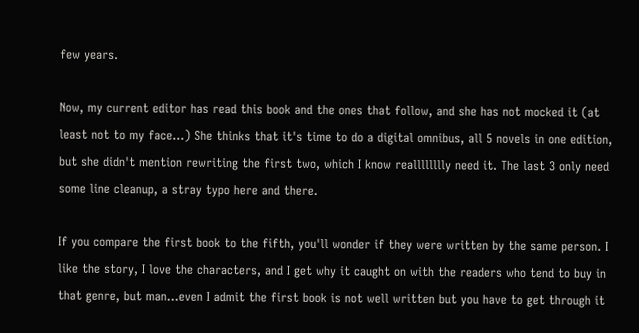few years.

Now, my current editor has read this book and the ones that follow, and she has not mocked it (at least not to my face...) She thinks that it's time to do a digital omnibus, all 5 novels in one edition, but she didn't mention rewriting the first two, which I know realllllllly need it. The last 3 only need some line cleanup, a stray typo here and there.

If you compare the first book to the fifth, you'll wonder if they were written by the same person. I like the story, I love the characters, and I get why it caught on with the readers who tend to buy in that genre, but man...even I admit the first book is not well written but you have to get through it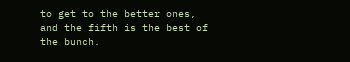to get to the better ones, and the fifth is the best of the bunch.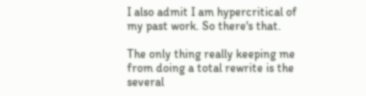I also admit I am hypercritical of my past work. So there's that.

The only thing really keeping me from doing a total rewrite is the several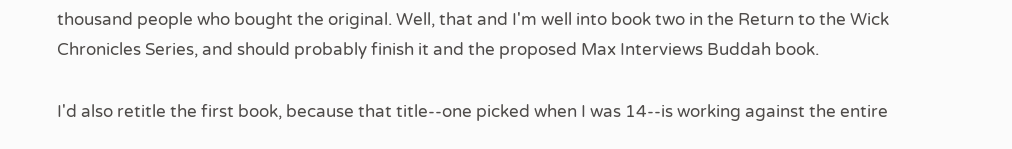thousand people who bought the original. Well, that and I'm well into book two in the Return to the Wick Chronicles Series, and should probably finish it and the proposed Max Interviews Buddah book.

I'd also retitle the first book, because that title--one picked when I was 14--is working against the entire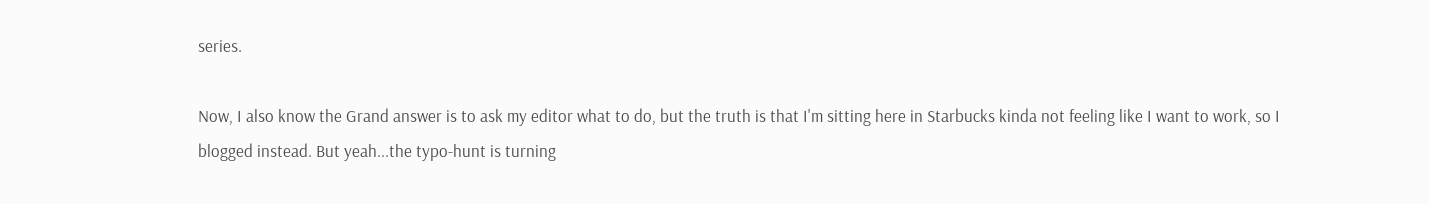series.

Now, I also know the Grand answer is to ask my editor what to do, but the truth is that I'm sitting here in Starbucks kinda not feeling like I want to work, so I blogged instead. But yeah...the typo-hunt is turning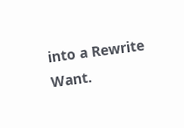into a Rewrite Want.